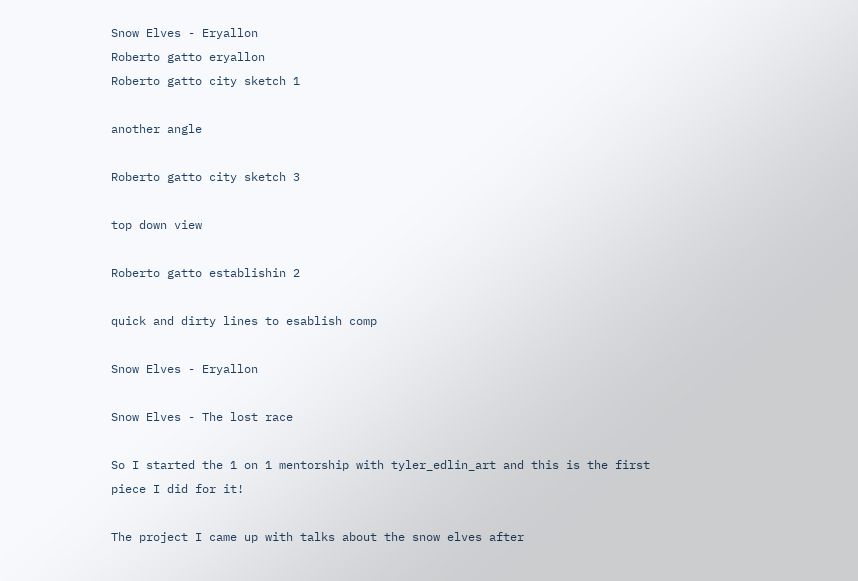Snow Elves - Eryallon
Roberto gatto eryallon
Roberto gatto city sketch 1

another angle

Roberto gatto city sketch 3

top down view

Roberto gatto establishin 2

quick and dirty lines to esablish comp

Snow Elves - Eryallon

Snow Elves - The lost race

So I started the 1 on 1 mentorship with tyler_edlin_art and this is the first piece I did for it!

The project I came up with talks about the snow elves after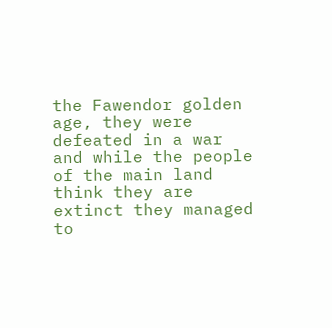the Fawendor golden age, they were defeated in a war and while the people of the main land think they are extinct they managed to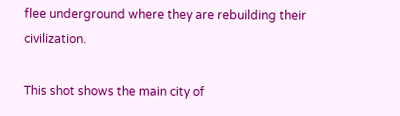flee underground where they are rebuilding their civilization.

This shot shows the main city of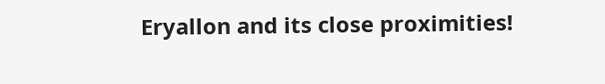Eryallon and its close proximities!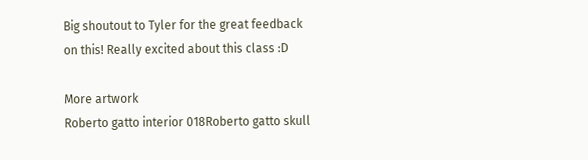Big shoutout to Tyler for the great feedback on this! Really excited about this class :D

More artwork
Roberto gatto interior 018Roberto gatto skull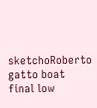sketchoRoberto gatto boat final low